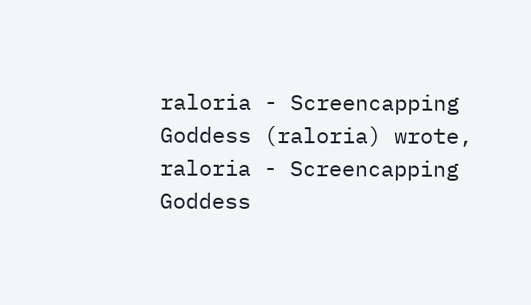raloria - Screencapping Goddess (raloria) wrote,
raloria - Screencapping Goddess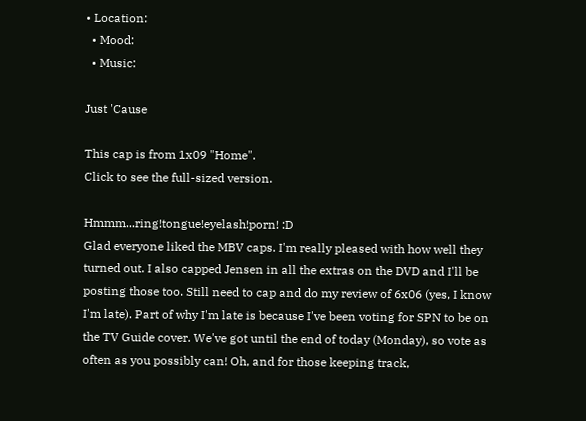• Location:
  • Mood:
  • Music:

Just 'Cause

This cap is from 1x09 "Home".
Click to see the full-sized version.

Hmmm...ring!tongue!eyelash!porn! :D
Glad everyone liked the MBV caps. I'm really pleased with how well they turned out. I also capped Jensen in all the extras on the DVD and I'll be posting those too. Still need to cap and do my review of 6x06 (yes, I know I'm late). Part of why I'm late is because I've been voting for SPN to be on the TV Guide cover. We've got until the end of today (Monday), so vote as often as you possibly can! Oh, and for those keeping track,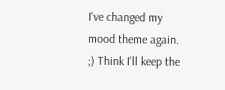I've changed my mood theme again. ;) Think I'll keep the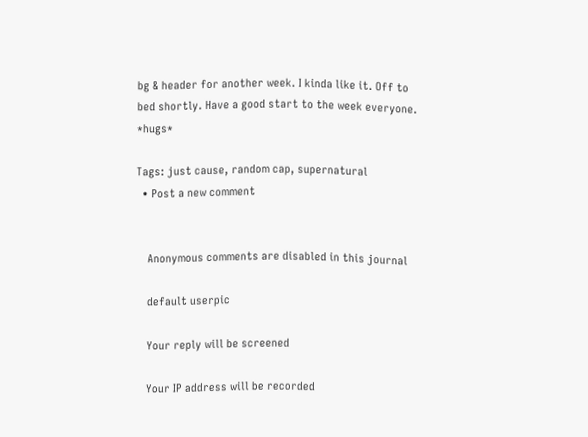bg & header for another week. I kinda like it. Off to bed shortly. Have a good start to the week everyone. *hugs*

Tags: just cause, random cap, supernatural
  • Post a new comment


    Anonymous comments are disabled in this journal

    default userpic

    Your reply will be screened

    Your IP address will be recorded